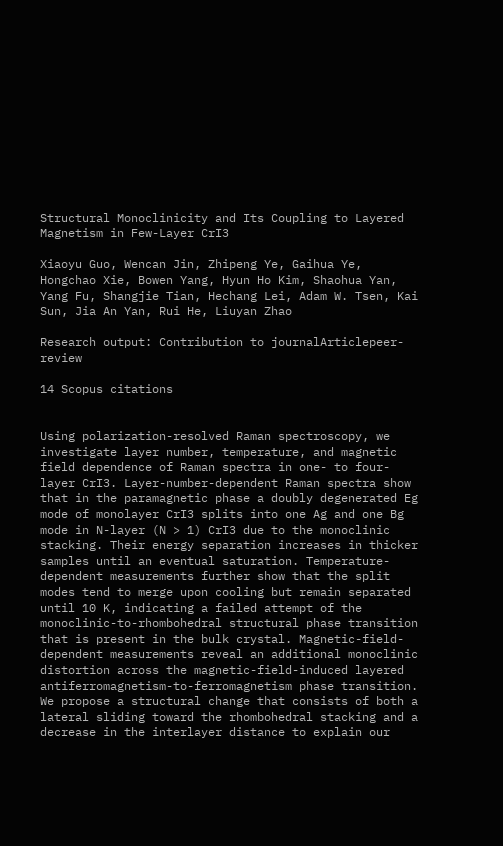Structural Monoclinicity and Its Coupling to Layered Magnetism in Few-Layer CrI3

Xiaoyu Guo, Wencan Jin, Zhipeng Ye, Gaihua Ye, Hongchao Xie, Bowen Yang, Hyun Ho Kim, Shaohua Yan, Yang Fu, Shangjie Tian, Hechang Lei, Adam W. Tsen, Kai Sun, Jia An Yan, Rui He, Liuyan Zhao

Research output: Contribution to journalArticlepeer-review

14 Scopus citations


Using polarization-resolved Raman spectroscopy, we investigate layer number, temperature, and magnetic field dependence of Raman spectra in one- to four-layer CrI3. Layer-number-dependent Raman spectra show that in the paramagnetic phase a doubly degenerated Eg mode of monolayer CrI3 splits into one Ag and one Bg mode in N-layer (N > 1) CrI3 due to the monoclinic stacking. Their energy separation increases in thicker samples until an eventual saturation. Temperature-dependent measurements further show that the split modes tend to merge upon cooling but remain separated until 10 K, indicating a failed attempt of the monoclinic-to-rhombohedral structural phase transition that is present in the bulk crystal. Magnetic-field-dependent measurements reveal an additional monoclinic distortion across the magnetic-field-induced layered antiferromagnetism-to-ferromagnetism phase transition. We propose a structural change that consists of both a lateral sliding toward the rhombohedral stacking and a decrease in the interlayer distance to explain our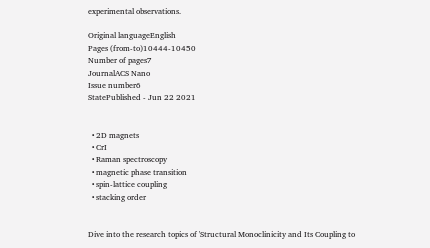experimental observations.

Original languageEnglish
Pages (from-to)10444-10450
Number of pages7
JournalACS Nano
Issue number6
StatePublished - Jun 22 2021


  • 2D magnets
  • CrI
  • Raman spectroscopy
  • magnetic phase transition
  • spin-lattice coupling
  • stacking order


Dive into the research topics of 'Structural Monoclinicity and Its Coupling to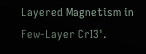Layered Magnetism in Few-Layer CrI3'.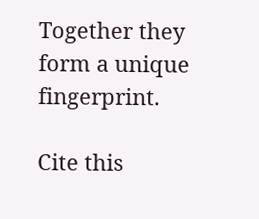Together they form a unique fingerprint.

Cite this